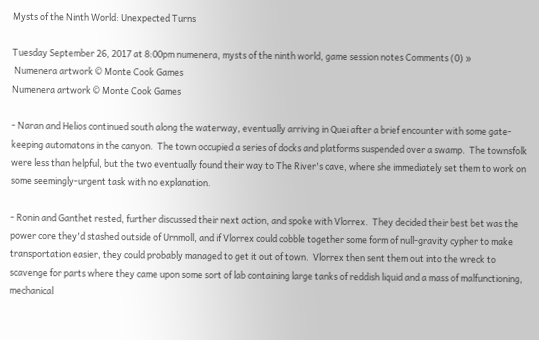Mysts of the Ninth World: Unexpected Turns

Tuesday September 26, 2017 at 8:00pm numenera, mysts of the ninth world, game session notes Comments (0) »
 Numenera artwork © Monte Cook Games
Numenera artwork © Monte Cook Games

- Naran and Helios continued south along the waterway, eventually arriving in Quei after a brief encounter with some gate-keeping automatons in the canyon.  The town occupied a series of docks and platforms suspended over a swamp.  The townsfolk were less than helpful, but the two eventually found their way to The River's cave, where she immediately set them to work on some seemingly-urgent task with no explanation.

- Ronin and Ganthet rested, further discussed their next action, and spoke with Vlorrex.  They decided their best bet was the power core they'd stashed outside of Urnmoll, and if Vlorrex could cobble together some form of null-gravity cypher to make transportation easier, they could probably managed to get it out of town.  Vlorrex then sent them out into the wreck to scavenge for parts where they came upon some sort of lab containing large tanks of reddish liquid and a mass of malfunctioning, mechanical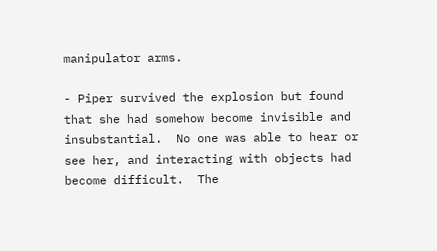manipulator arms.

- Piper survived the explosion but found that she had somehow become invisible and insubstantial.  No one was able to hear or see her, and interacting with objects had become difficult.  The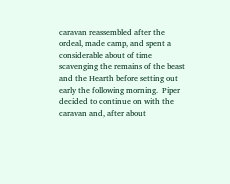caravan reassembled after the ordeal, made camp, and spent a considerable about of time scavenging the remains of the beast and the Hearth before setting out early the following morning.  Piper decided to continue on with the caravan and, after about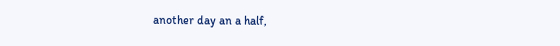another day an a half,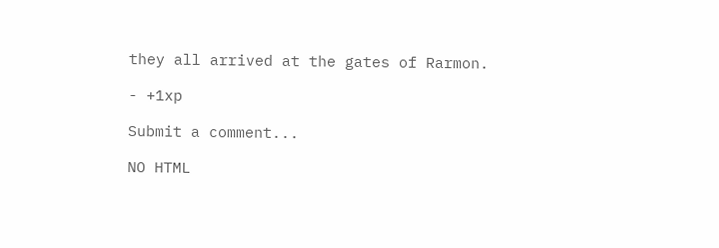they all arrived at the gates of Rarmon.

- +1xp

Submit a comment...

NO HTML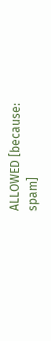ALLOWED [because: spam]